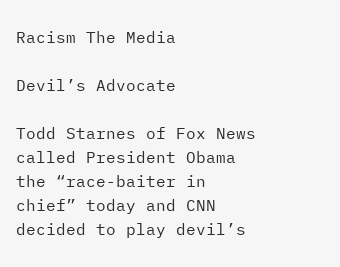Racism The Media

Devil’s Advocate

Todd Starnes of Fox News called President Obama the “race-baiter in chief” today and CNN decided to play devil’s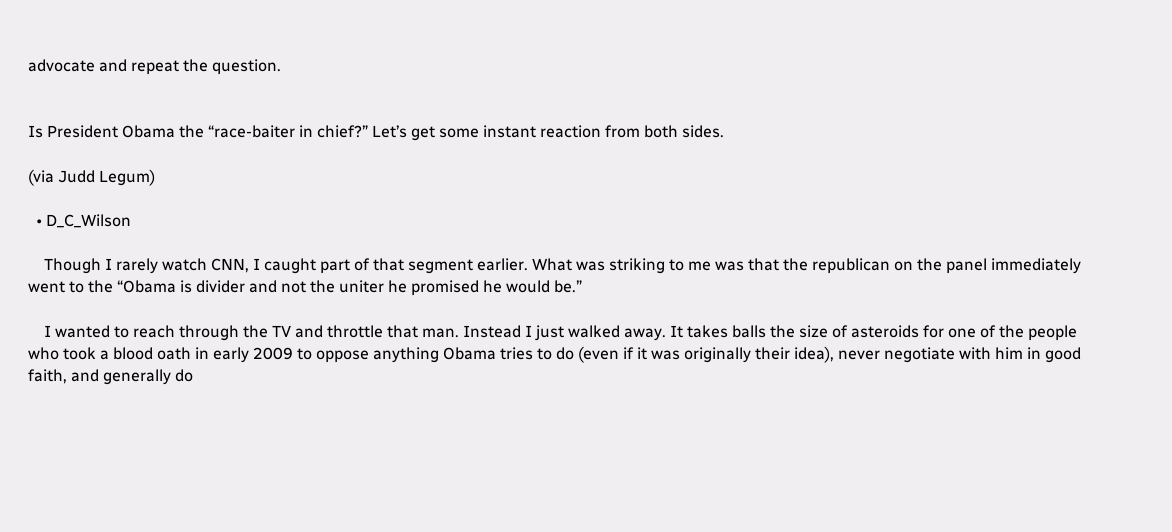advocate and repeat the question.


Is President Obama the “race-baiter in chief?” Let’s get some instant reaction from both sides.

(via Judd Legum)

  • D_C_Wilson

    Though I rarely watch CNN, I caught part of that segment earlier. What was striking to me was that the republican on the panel immediately went to the “Obama is divider and not the uniter he promised he would be.”

    I wanted to reach through the TV and throttle that man. Instead I just walked away. It takes balls the size of asteroids for one of the people who took a blood oath in early 2009 to oppose anything Obama tries to do (even if it was originally their idea), never negotiate with him in good faith, and generally do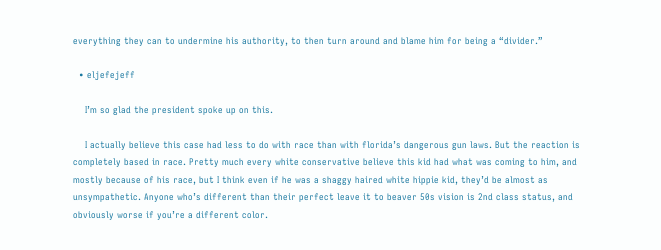everything they can to undermine his authority, to then turn around and blame him for being a “divider.”

  • eljefejeff

    I’m so glad the president spoke up on this.

    I actually believe this case had less to do with race than with florida’s dangerous gun laws. But the reaction is completely based in race. Pretty much every white conservative believe this kid had what was coming to him, and mostly because of his race, but I think even if he was a shaggy haired white hippie kid, they’d be almost as unsympathetic. Anyone who’s different than their perfect leave it to beaver 50s vision is 2nd class status, and obviously worse if you’re a different color.